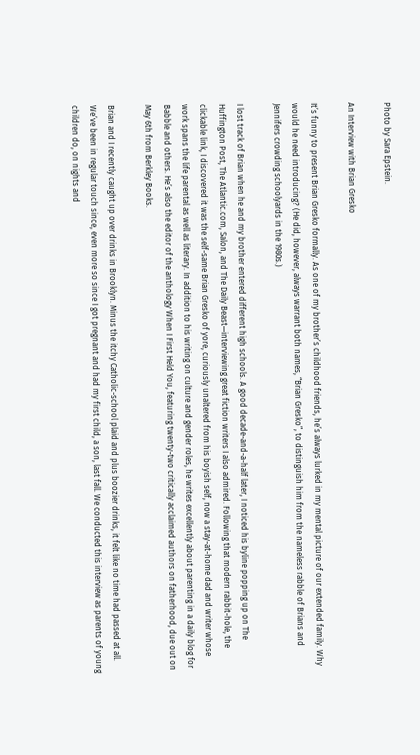Photo by Sara Epstein.

An Interview with Brian Gresko

It’s funny to present Brian Gresko formally. As one of my brother’s childhood friends, he’s always lurked in my mental picture of our extended family. Why would he need introducing? (He did, however, always warrant both names, “Brian Gresko”, to distinguish him from the nameless rabble of Brians and Jennifers crowding schoolyards in the 1980s.)

I lost track of Brian when he and my brother entered different high schools. A good decade-and-a-half later, I noticed his byline popping up on The Huffington Post, The Atlantic.com, Salon, and The Daily Beast—interviewing great fiction writers I also admired. Following that modern rabbit-hole, the clickable link, I discovered it was the self-same Brian Gresko of yore, curiously unaltered from his boyish self, now a stay-at-home dad and writer whose work spans the life parental as well as literary. In addition to his writing on culture and gender roles, he writes excellently about parenting in a daily blog for Babble and others. He’s also the editor of the anthology When I First Held You, featuring twenty-two critically acclaimed authors on fatherhood, due out on May 6th from Berkley Books.

Brian and I recently caught up over drinks in Brooklyn. Minus the itchy Catholic-school plaid and plus boozier drinks, it felt like no time had passed at all. We’ve been in regular touch since, even more so since I got pregnant and had my first child, a son, last fall. We conducted this interview as parents of young children do, on nights and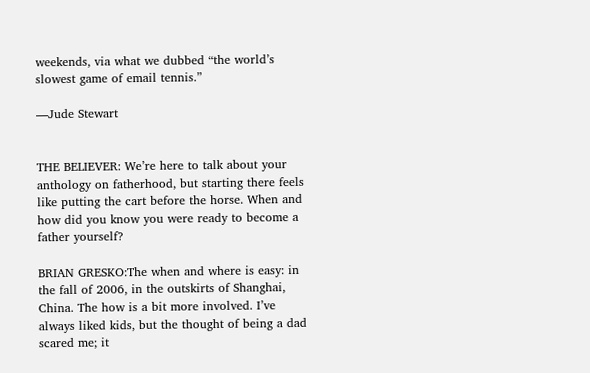weekends, via what we dubbed “the world’s slowest game of email tennis.”

—Jude Stewart


THE BELIEVER: We’re here to talk about your anthology on fatherhood, but starting there feels like putting the cart before the horse. When and how did you know you were ready to become a father yourself?

BRIAN GRESKO:The when and where is easy: in the fall of 2006, in the outskirts of Shanghai, China. The how is a bit more involved. I’ve always liked kids, but the thought of being a dad scared me; it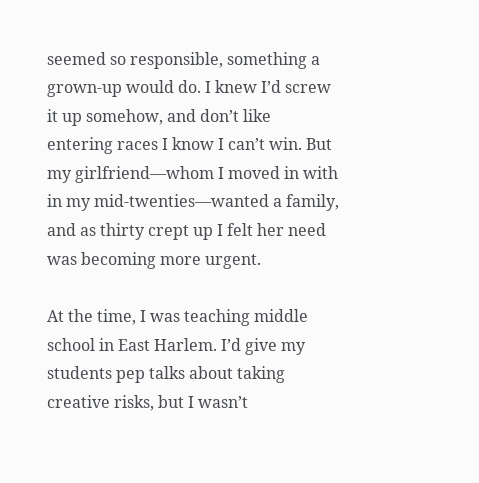seemed so responsible, something a grown-up would do. I knew I’d screw it up somehow, and don’t like entering races I know I can’t win. But my girlfriend—whom I moved in with in my mid-twenties—wanted a family, and as thirty crept up I felt her need was becoming more urgent.

At the time, I was teaching middle school in East Harlem. I’d give my students pep talks about taking creative risks, but I wasn’t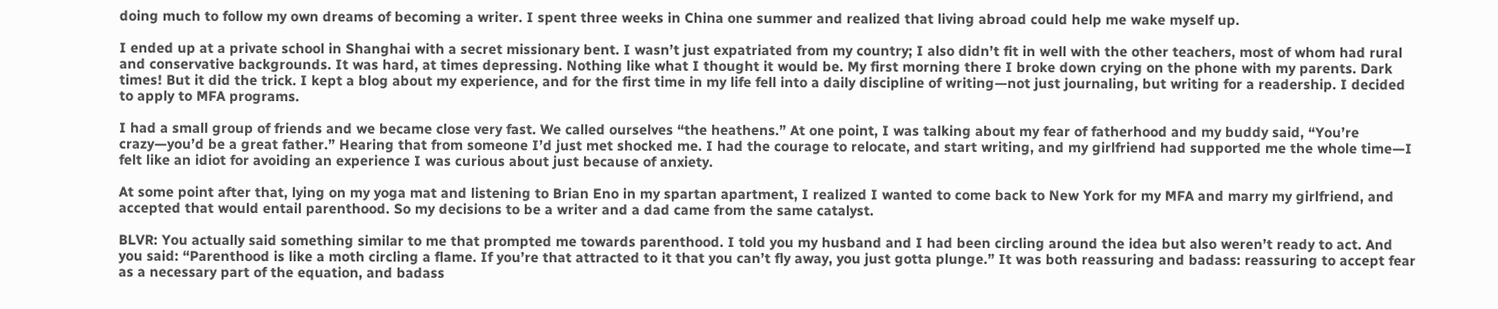doing much to follow my own dreams of becoming a writer. I spent three weeks in China one summer and realized that living abroad could help me wake myself up.

I ended up at a private school in Shanghai with a secret missionary bent. I wasn’t just expatriated from my country; I also didn’t fit in well with the other teachers, most of whom had rural and conservative backgrounds. It was hard, at times depressing. Nothing like what I thought it would be. My first morning there I broke down crying on the phone with my parents. Dark times! But it did the trick. I kept a blog about my experience, and for the first time in my life fell into a daily discipline of writing—not just journaling, but writing for a readership. I decided to apply to MFA programs.

I had a small group of friends and we became close very fast. We called ourselves “the heathens.” At one point, I was talking about my fear of fatherhood and my buddy said, “You’re crazy—you’d be a great father.” Hearing that from someone I’d just met shocked me. I had the courage to relocate, and start writing, and my girlfriend had supported me the whole time—I felt like an idiot for avoiding an experience I was curious about just because of anxiety.

At some point after that, lying on my yoga mat and listening to Brian Eno in my spartan apartment, I realized I wanted to come back to New York for my MFA and marry my girlfriend, and accepted that would entail parenthood. So my decisions to be a writer and a dad came from the same catalyst.

BLVR: You actually said something similar to me that prompted me towards parenthood. I told you my husband and I had been circling around the idea but also weren’t ready to act. And you said: “Parenthood is like a moth circling a flame. If you’re that attracted to it that you can’t fly away, you just gotta plunge.” It was both reassuring and badass: reassuring to accept fear as a necessary part of the equation, and badass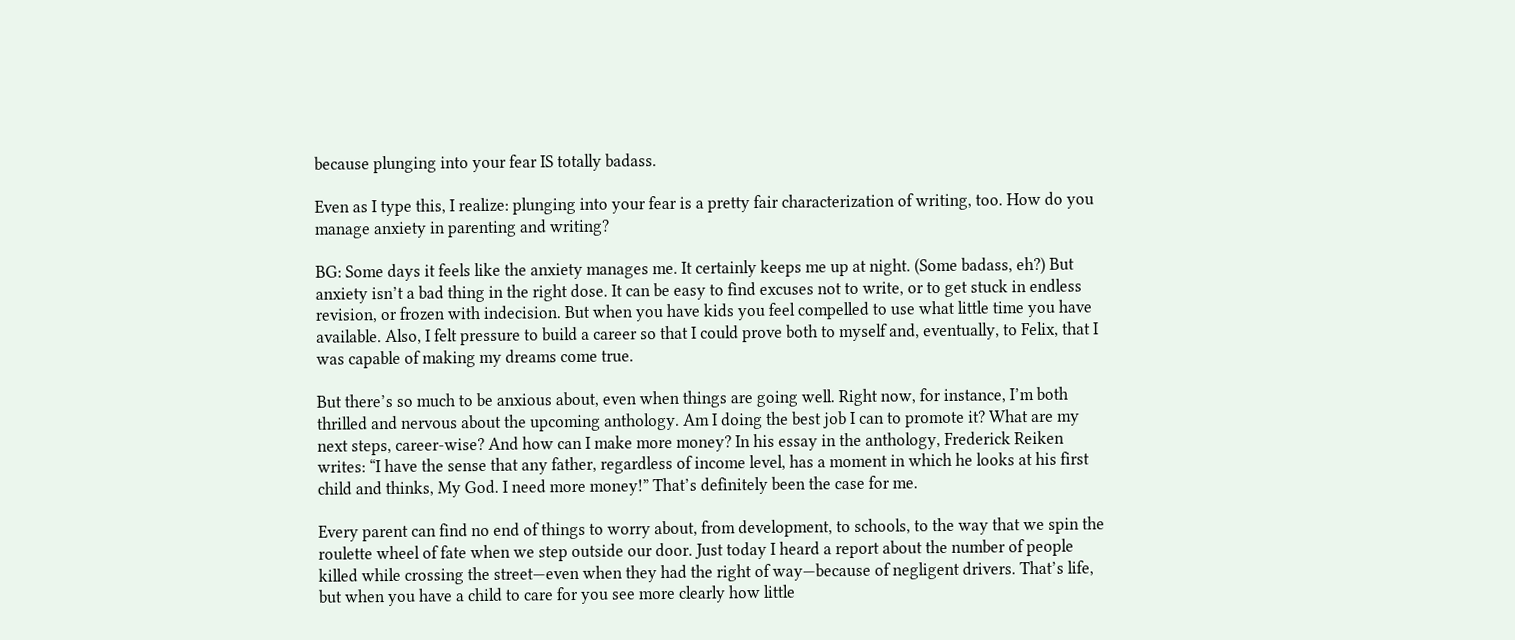because plunging into your fear IS totally badass.

Even as I type this, I realize: plunging into your fear is a pretty fair characterization of writing, too. How do you manage anxiety in parenting and writing?

BG: Some days it feels like the anxiety manages me. It certainly keeps me up at night. (Some badass, eh?) But anxiety isn’t a bad thing in the right dose. It can be easy to find excuses not to write, or to get stuck in endless revision, or frozen with indecision. But when you have kids you feel compelled to use what little time you have available. Also, I felt pressure to build a career so that I could prove both to myself and, eventually, to Felix, that I was capable of making my dreams come true.

But there’s so much to be anxious about, even when things are going well. Right now, for instance, I’m both thrilled and nervous about the upcoming anthology. Am I doing the best job I can to promote it? What are my next steps, career-wise? And how can I make more money? In his essay in the anthology, Frederick Reiken writes: “I have the sense that any father, regardless of income level, has a moment in which he looks at his first child and thinks, My God. I need more money!” That’s definitely been the case for me.

Every parent can find no end of things to worry about, from development, to schools, to the way that we spin the roulette wheel of fate when we step outside our door. Just today I heard a report about the number of people killed while crossing the street—even when they had the right of way—because of negligent drivers. That’s life, but when you have a child to care for you see more clearly how little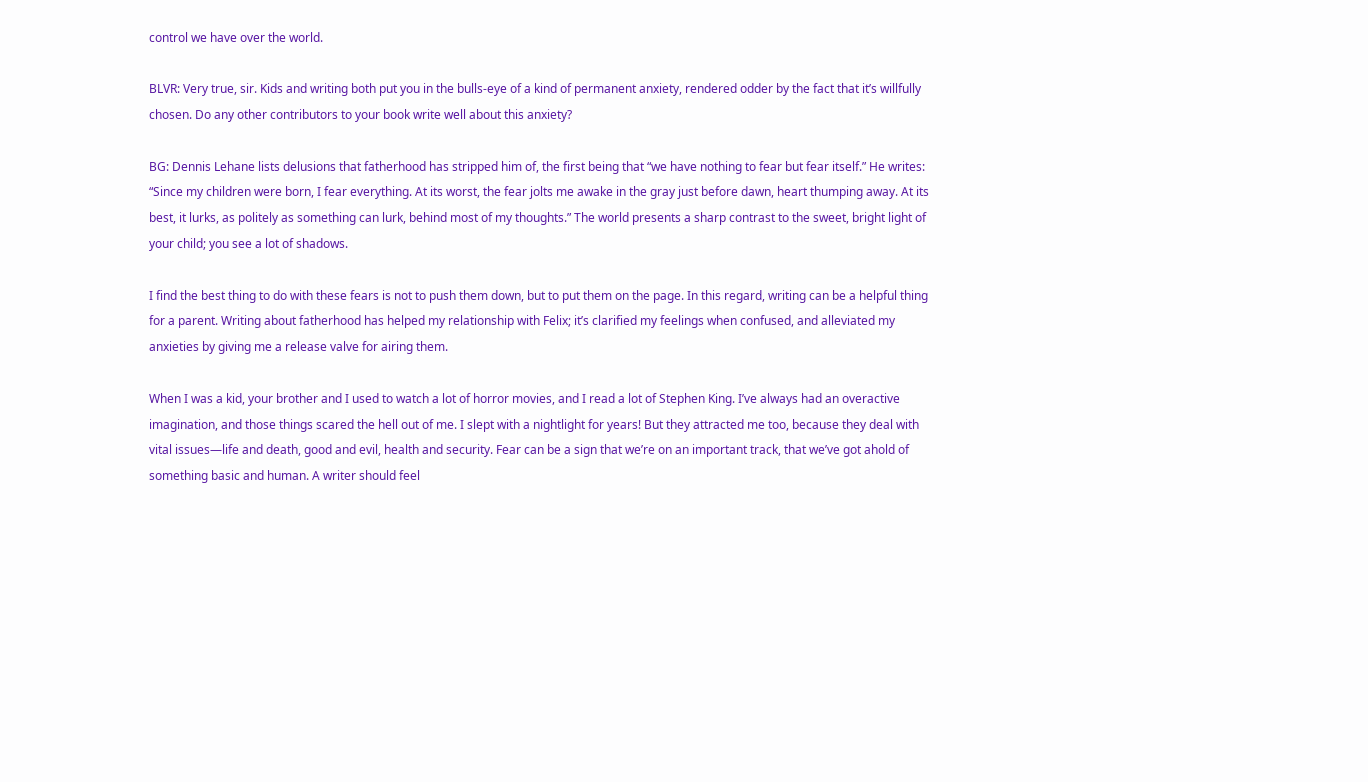control we have over the world.

BLVR: Very true, sir. Kids and writing both put you in the bulls-eye of a kind of permanent anxiety, rendered odder by the fact that it’s willfully chosen. Do any other contributors to your book write well about this anxiety?

BG: Dennis Lehane lists delusions that fatherhood has stripped him of, the first being that “we have nothing to fear but fear itself.” He writes: “Since my children were born, I fear everything. At its worst, the fear jolts me awake in the gray just before dawn, heart thumping away. At its best, it lurks, as politely as something can lurk, behind most of my thoughts.” The world presents a sharp contrast to the sweet, bright light of your child; you see a lot of shadows.

I find the best thing to do with these fears is not to push them down, but to put them on the page. In this regard, writing can be a helpful thing for a parent. Writing about fatherhood has helped my relationship with Felix; it’s clarified my feelings when confused, and alleviated my anxieties by giving me a release valve for airing them.

When I was a kid, your brother and I used to watch a lot of horror movies, and I read a lot of Stephen King. I’ve always had an overactive imagination, and those things scared the hell out of me. I slept with a nightlight for years! But they attracted me too, because they deal with vital issues—life and death, good and evil, health and security. Fear can be a sign that we’re on an important track, that we’ve got ahold of something basic and human. A writer should feel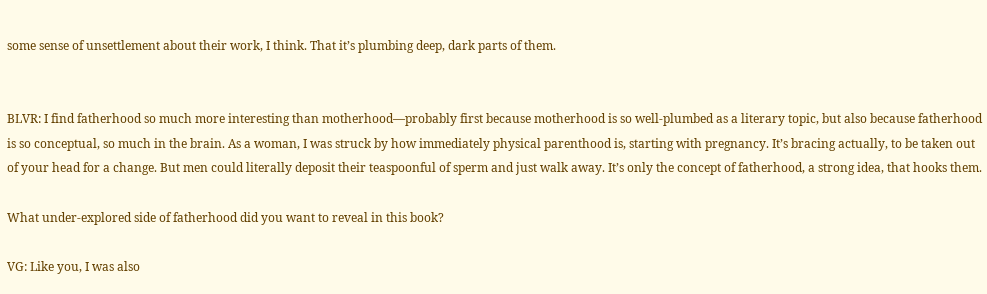some sense of unsettlement about their work, I think. That it’s plumbing deep, dark parts of them.


BLVR: I find fatherhood so much more interesting than motherhood—probably first because motherhood is so well-plumbed as a literary topic, but also because fatherhood is so conceptual, so much in the brain. As a woman, I was struck by how immediately physical parenthood is, starting with pregnancy. It’s bracing actually, to be taken out of your head for a change. But men could literally deposit their teaspoonful of sperm and just walk away. It’s only the concept of fatherhood, a strong idea, that hooks them.

What under-explored side of fatherhood did you want to reveal in this book?

VG: Like you, I was also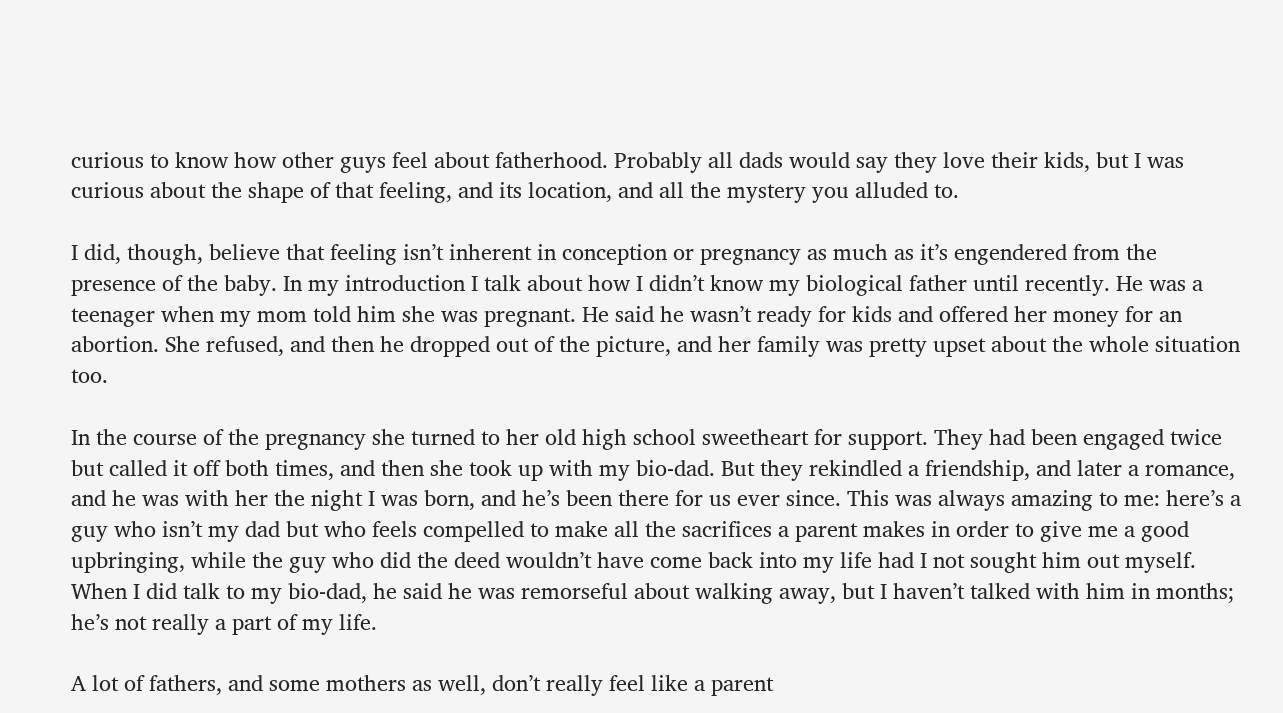curious to know how other guys feel about fatherhood. Probably all dads would say they love their kids, but I was curious about the shape of that feeling, and its location, and all the mystery you alluded to.

I did, though, believe that feeling isn’t inherent in conception or pregnancy as much as it’s engendered from the presence of the baby. In my introduction I talk about how I didn’t know my biological father until recently. He was a teenager when my mom told him she was pregnant. He said he wasn’t ready for kids and offered her money for an abortion. She refused, and then he dropped out of the picture, and her family was pretty upset about the whole situation too.

In the course of the pregnancy she turned to her old high school sweetheart for support. They had been engaged twice but called it off both times, and then she took up with my bio-dad. But they rekindled a friendship, and later a romance, and he was with her the night I was born, and he’s been there for us ever since. This was always amazing to me: here’s a guy who isn’t my dad but who feels compelled to make all the sacrifices a parent makes in order to give me a good upbringing, while the guy who did the deed wouldn’t have come back into my life had I not sought him out myself. When I did talk to my bio-dad, he said he was remorseful about walking away, but I haven’t talked with him in months; he’s not really a part of my life.

A lot of fathers, and some mothers as well, don’t really feel like a parent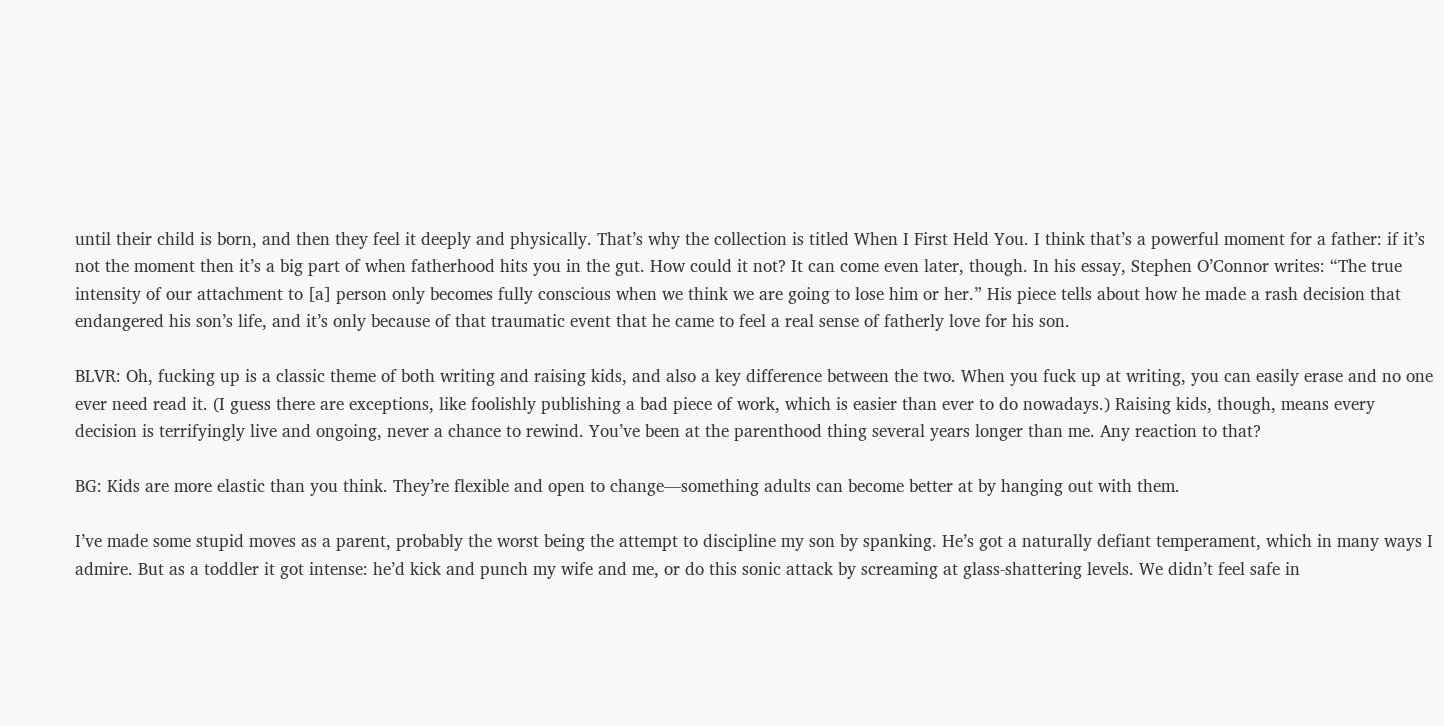until their child is born, and then they feel it deeply and physically. That’s why the collection is titled When I First Held You. I think that’s a powerful moment for a father: if it’s not the moment then it’s a big part of when fatherhood hits you in the gut. How could it not? It can come even later, though. In his essay, Stephen O’Connor writes: “The true intensity of our attachment to [a] person only becomes fully conscious when we think we are going to lose him or her.” His piece tells about how he made a rash decision that endangered his son’s life, and it’s only because of that traumatic event that he came to feel a real sense of fatherly love for his son.

BLVR: Oh, fucking up is a classic theme of both writing and raising kids, and also a key difference between the two. When you fuck up at writing, you can easily erase and no one ever need read it. (I guess there are exceptions, like foolishly publishing a bad piece of work, which is easier than ever to do nowadays.) Raising kids, though, means every decision is terrifyingly live and ongoing, never a chance to rewind. You’ve been at the parenthood thing several years longer than me. Any reaction to that?

BG: Kids are more elastic than you think. They’re flexible and open to change—something adults can become better at by hanging out with them.

I’ve made some stupid moves as a parent, probably the worst being the attempt to discipline my son by spanking. He’s got a naturally defiant temperament, which in many ways I admire. But as a toddler it got intense: he’d kick and punch my wife and me, or do this sonic attack by screaming at glass-shattering levels. We didn’t feel safe in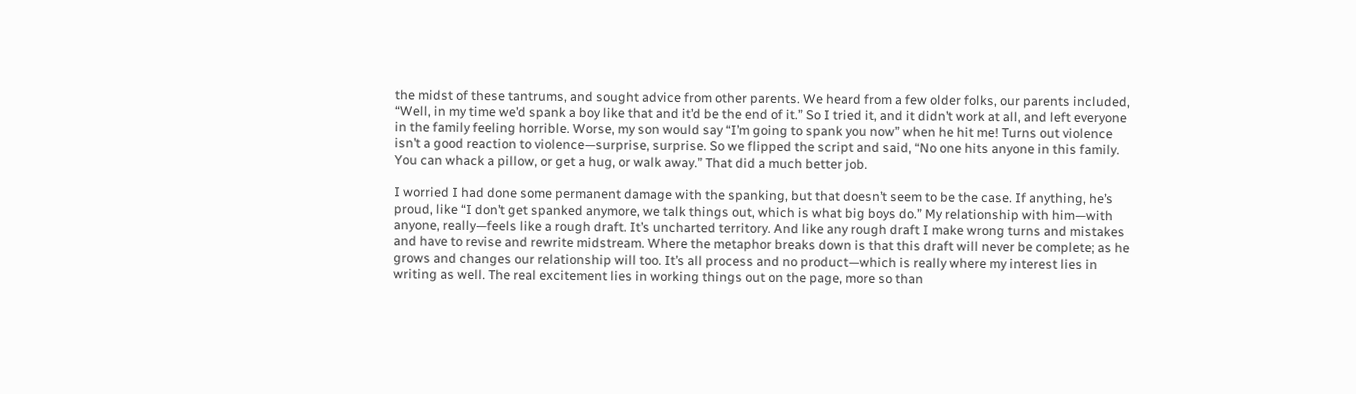the midst of these tantrums, and sought advice from other parents. We heard from a few older folks, our parents included, “Well, in my time we’d spank a boy like that and it’d be the end of it.” So I tried it, and it didn’t work at all, and left everyone in the family feeling horrible. Worse, my son would say “I’m going to spank you now” when he hit me! Turns out violence isn’t a good reaction to violence—surprise, surprise. So we flipped the script and said, “No one hits anyone in this family. You can whack a pillow, or get a hug, or walk away.” That did a much better job.

I worried I had done some permanent damage with the spanking, but that doesn’t seem to be the case. If anything, he’s proud, like “I don’t get spanked anymore, we talk things out, which is what big boys do.” My relationship with him—with anyone, really—feels like a rough draft. It’s uncharted territory. And like any rough draft I make wrong turns and mistakes and have to revise and rewrite midstream. Where the metaphor breaks down is that this draft will never be complete; as he grows and changes our relationship will too. It’s all process and no product—which is really where my interest lies in writing as well. The real excitement lies in working things out on the page, more so than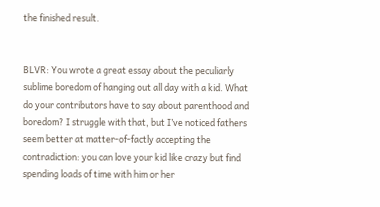the finished result.


BLVR: You wrote a great essay about the peculiarly sublime boredom of hanging out all day with a kid. What do your contributors have to say about parenthood and boredom? I struggle with that, but I’ve noticed fathers seem better at matter-of-factly accepting the contradiction: you can love your kid like crazy but find spending loads of time with him or her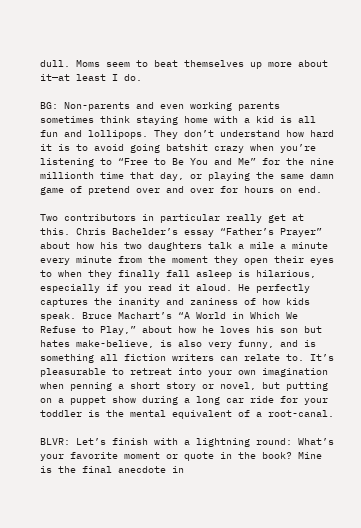dull. Moms seem to beat themselves up more about it—at least I do.

BG: Non-parents and even working parents sometimes think staying home with a kid is all fun and lollipops. They don’t understand how hard it is to avoid going batshit crazy when you’re listening to “Free to Be You and Me” for the nine millionth time that day, or playing the same damn game of pretend over and over for hours on end.

Two contributors in particular really get at this. Chris Bachelder’s essay “Father’s Prayer” about how his two daughters talk a mile a minute every minute from the moment they open their eyes to when they finally fall asleep is hilarious, especially if you read it aloud. He perfectly captures the inanity and zaniness of how kids speak. Bruce Machart’s “A World in Which We Refuse to Play,” about how he loves his son but hates make-believe, is also very funny, and is something all fiction writers can relate to. It’s pleasurable to retreat into your own imagination when penning a short story or novel, but putting on a puppet show during a long car ride for your toddler is the mental equivalent of a root-canal.

BLVR: Let’s finish with a lightning round: What’s your favorite moment or quote in the book? Mine is the final anecdote in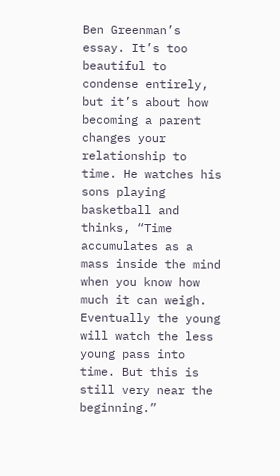Ben Greenman’s essay. It’s too beautiful to condense entirely, but it’s about how becoming a parent changes your relationship to time. He watches his sons playing basketball and thinks, “Time accumulates as a mass inside the mind when you know how much it can weigh. Eventually the young will watch the less young pass into time. But this is still very near the beginning.”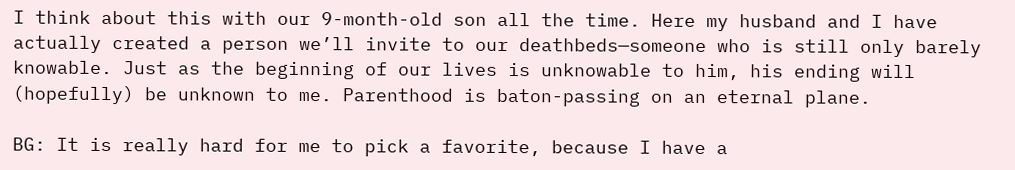I think about this with our 9-month-old son all the time. Here my husband and I have actually created a person we’ll invite to our deathbeds—someone who is still only barely knowable. Just as the beginning of our lives is unknowable to him, his ending will (hopefully) be unknown to me. Parenthood is baton-passing on an eternal plane.

BG: It is really hard for me to pick a favorite, because I have a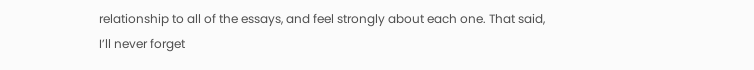relationship to all of the essays, and feel strongly about each one. That said, I’ll never forget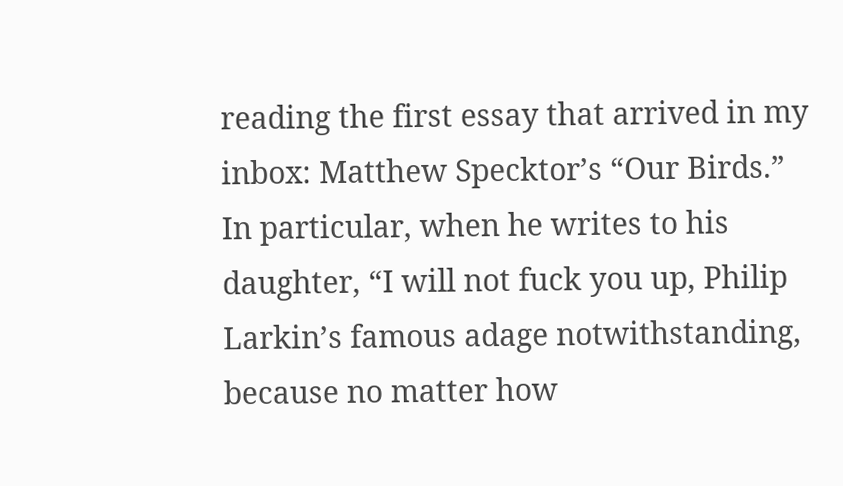reading the first essay that arrived in my inbox: Matthew Specktor’s “Our Birds.” In particular, when he writes to his daughter, “I will not fuck you up, Philip Larkin’s famous adage notwithstanding, because no matter how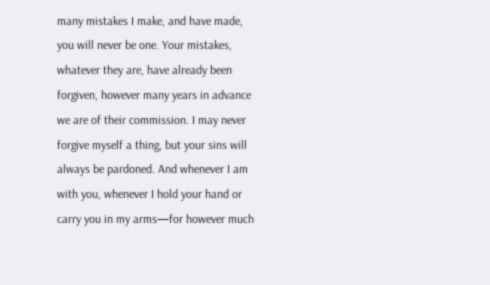many mistakes I make, and have made, you will never be one. Your mistakes, whatever they are, have already been forgiven, however many years in advance we are of their commission. I may never forgive myself a thing, but your sins will always be pardoned. And whenever I am with you, whenever I hold your hand or carry you in my arms—for however much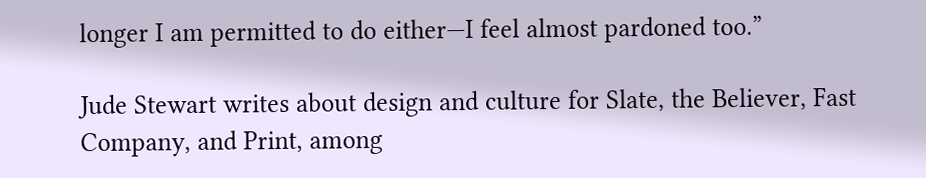longer I am permitted to do either—I feel almost pardoned too.”

Jude Stewart writes about design and culture for Slate, the Believer, Fast Company, and Print, among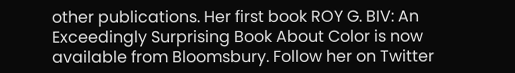other publications. Her first book ROY G. BIV: An Exceedingly Surprising Book About Color is now available from Bloomsbury. Follow her on Twitter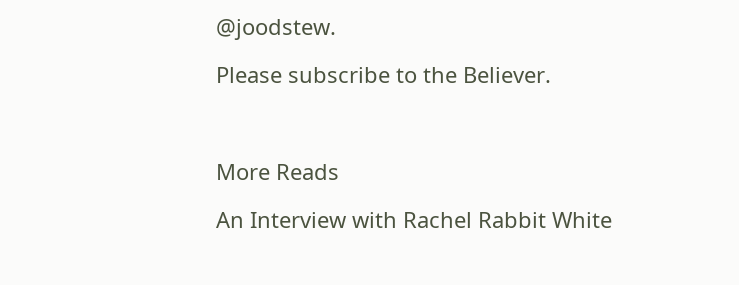@joodstew.

Please subscribe to the Believer.



More Reads

An Interview with Rachel Rabbit White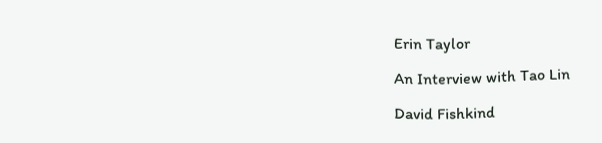Erin Taylor

An Interview with Tao Lin

David Fishkind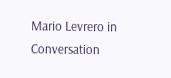Mario Levrero in Conversation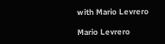with Mario Levrero

Mario Levrero